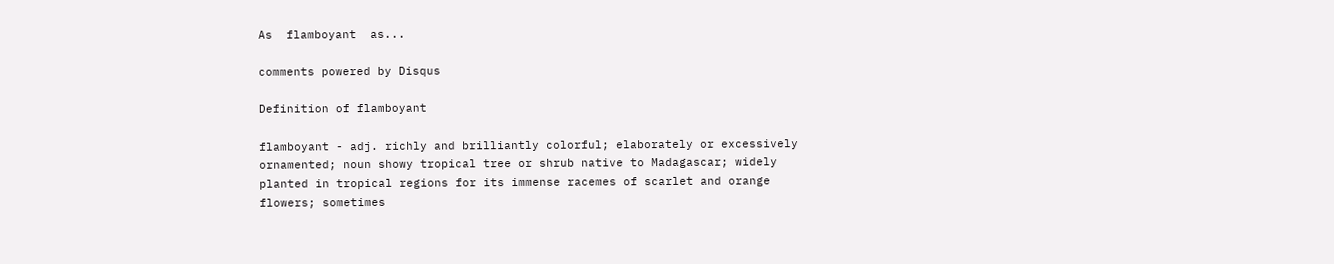As  flamboyant  as...

comments powered by Disqus

Definition of flamboyant

flamboyant - adj. richly and brilliantly colorful; elaborately or excessively ornamented; noun showy tropical tree or shrub native to Madagascar; widely planted in tropical regions for its immense racemes of scarlet and orange flowers; sometimes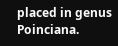placed in genus Poinciana.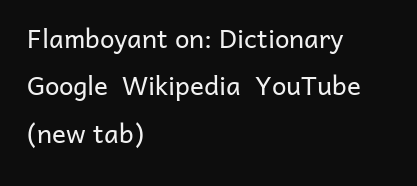Flamboyant on: Dictionary  Google  Wikipedia  YouTube (new tab)